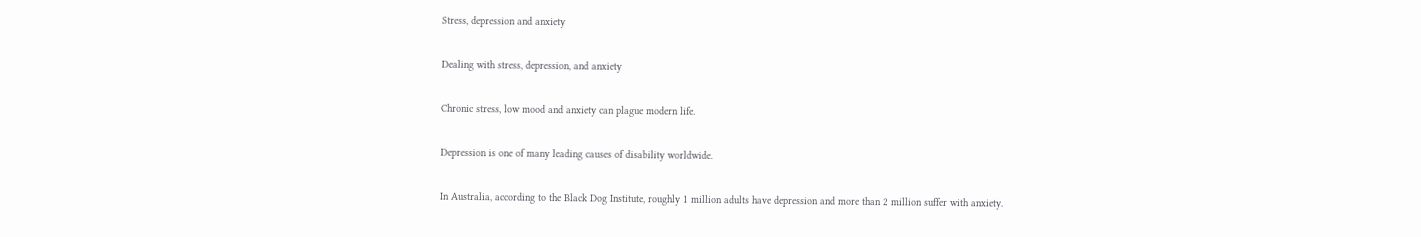Stress, depression and anxiety

Dealing with stress, depression, and anxiety

Chronic stress, low mood and anxiety can plague modern life.

Depression is one of many leading causes of disability worldwide.

In Australia, according to the Black Dog Institute, roughly 1 million adults have depression and more than 2 million suffer with anxiety.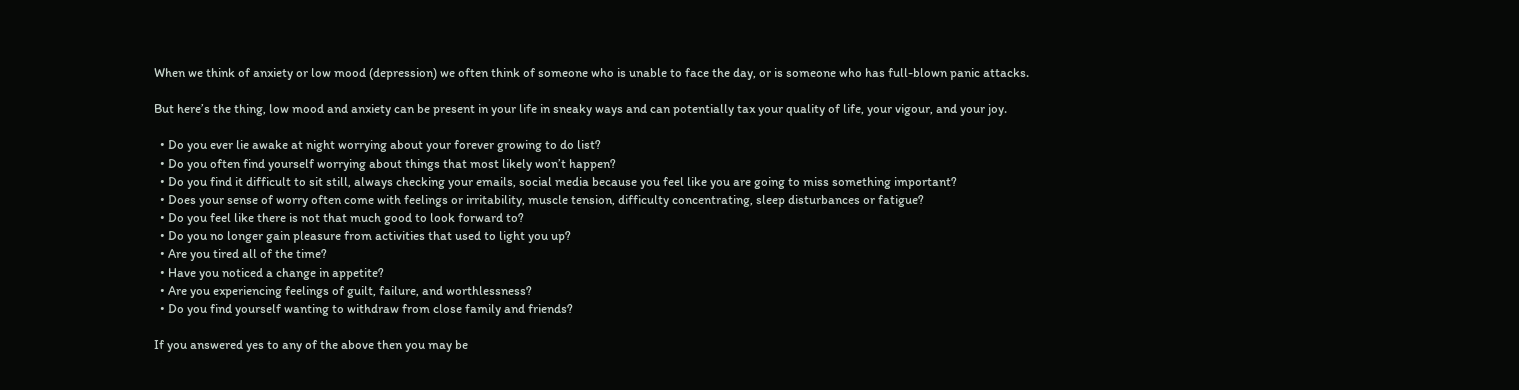When we think of anxiety or low mood (depression) we often think of someone who is unable to face the day, or is someone who has full-blown panic attacks.

But here’s the thing, low mood and anxiety can be present in your life in sneaky ways and can potentially tax your quality of life, your vigour, and your joy.

  • Do you ever lie awake at night worrying about your forever growing to do list?
  • Do you often find yourself worrying about things that most likely won’t happen?
  • Do you find it difficult to sit still, always checking your emails, social media because you feel like you are going to miss something important?
  • Does your sense of worry often come with feelings or irritability, muscle tension, difficulty concentrating, sleep disturbances or fatigue?
  • Do you feel like there is not that much good to look forward to?
  • Do you no longer gain pleasure from activities that used to light you up?
  • Are you tired all of the time?
  • Have you noticed a change in appetite?
  • Are you experiencing feelings of guilt, failure, and worthlessness?
  • Do you find yourself wanting to withdraw from close family and friends?

If you answered yes to any of the above then you may be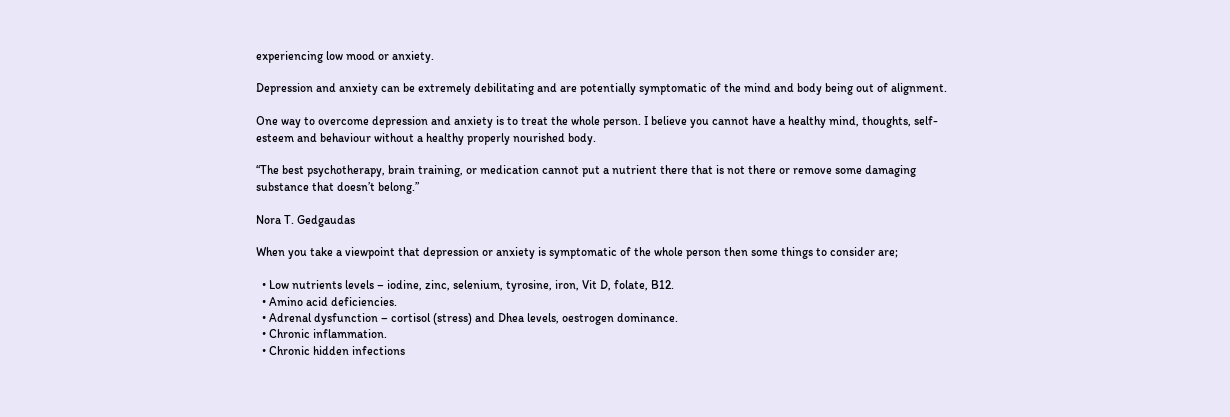experiencing low mood or anxiety.

Depression and anxiety can be extremely debilitating and are potentially symptomatic of the mind and body being out of alignment.

One way to overcome depression and anxiety is to treat the whole person. I believe you cannot have a healthy mind, thoughts, self- esteem and behaviour without a healthy properly nourished body.

“The best psychotherapy, brain training, or medication cannot put a nutrient there that is not there or remove some damaging substance that doesn’t belong.”

Nora T. Gedgaudas

When you take a viewpoint that depression or anxiety is symptomatic of the whole person then some things to consider are;

  • Low nutrients levels – iodine, zinc, selenium, tyrosine, iron, Vit D, folate, B12.
  • Amino acid deficiencies.
  • Adrenal dysfunction – cortisol (stress) and Dhea levels, oestrogen dominance.
  • Chronic inflammation.
  • Chronic hidden infections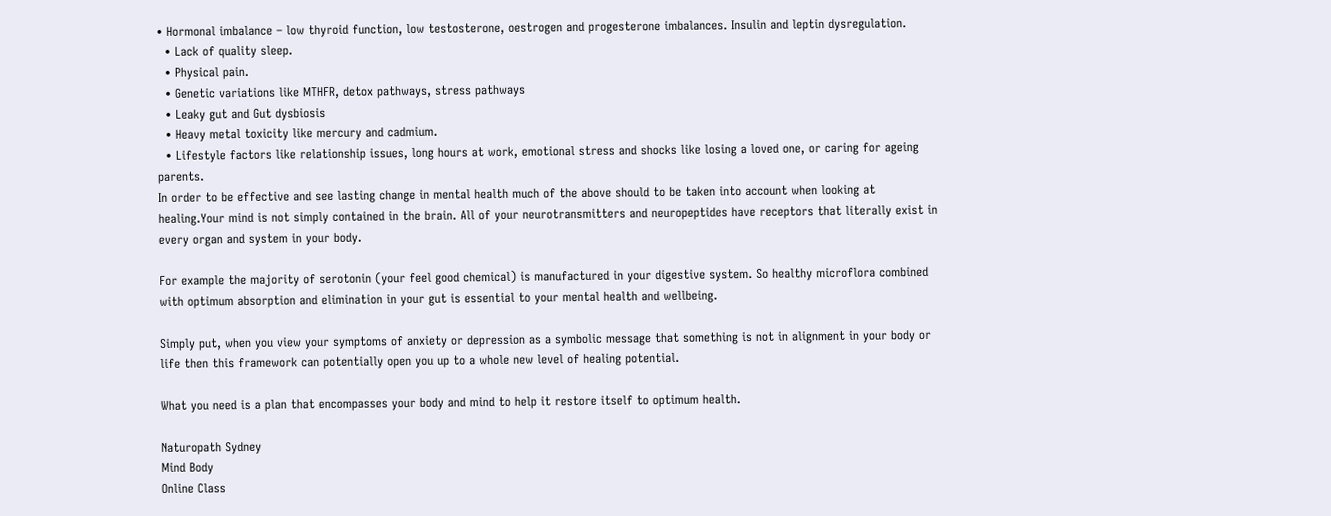• Hormonal imbalance – low thyroid function, low testosterone, oestrogen and progesterone imbalances. Insulin and leptin dysregulation.
  • Lack of quality sleep.
  • Physical pain.
  • Genetic variations like MTHFR, detox pathways, stress pathways
  • Leaky gut and Gut dysbiosis
  • Heavy metal toxicity like mercury and cadmium.
  • Lifestyle factors like relationship issues, long hours at work, emotional stress and shocks like losing a loved one, or caring for ageing parents.
In order to be effective and see lasting change in mental health much of the above should to be taken into account when looking at healing.Your mind is not simply contained in the brain. All of your neurotransmitters and neuropeptides have receptors that literally exist in every organ and system in your body.

For example the majority of serotonin (your feel good chemical) is manufactured in your digestive system. So healthy microflora combined with optimum absorption and elimination in your gut is essential to your mental health and wellbeing.

Simply put, when you view your symptoms of anxiety or depression as a symbolic message that something is not in alignment in your body or life then this framework can potentially open you up to a whole new level of healing potential.

What you need is a plan that encompasses your body and mind to help it restore itself to optimum health.

Naturopath Sydney
Mind Body
Online Class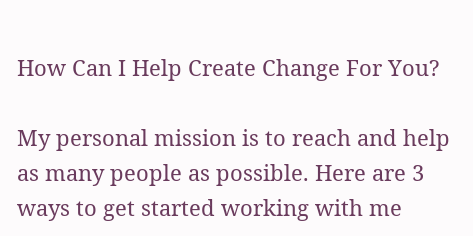How Can I Help Create Change For You?

My personal mission is to reach and help as many people as possible. Here are 3 ways to get started working with me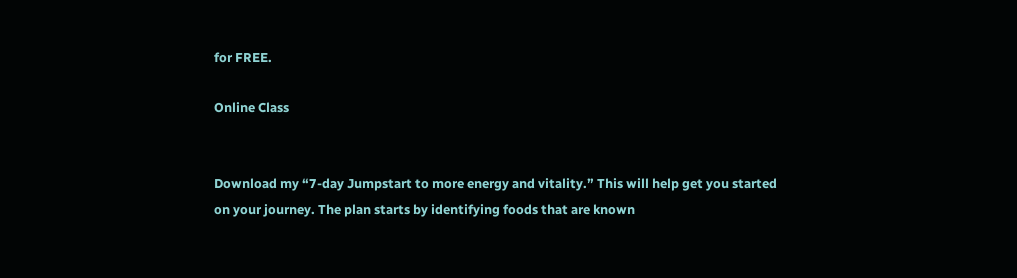for FREE.

Online Class


Download my “7-day Jumpstart to more energy and vitality.” This will help get you started on your journey. The plan starts by identifying foods that are known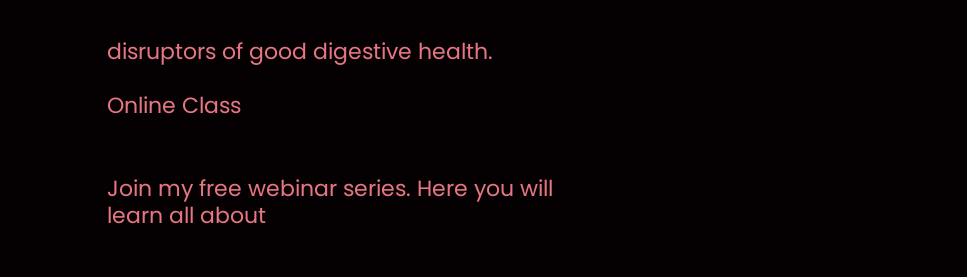disruptors of good digestive health.

Online Class


Join my free webinar series. Here you will learn all about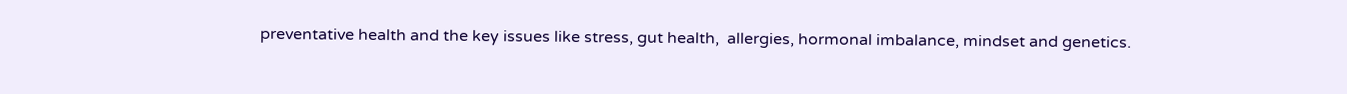preventative health and the key issues like stress, gut health,  allergies, hormonal imbalance, mindset and genetics.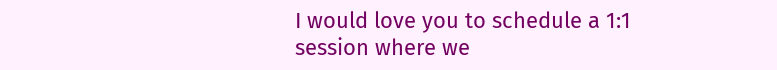I would love you to schedule a 1:1 session where we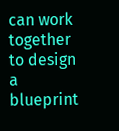can work together to design a blueprint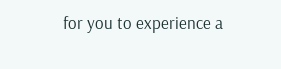for you to experience a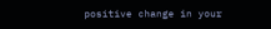positive change in your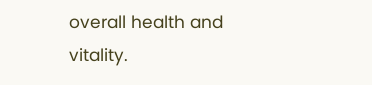overall health and vitality.